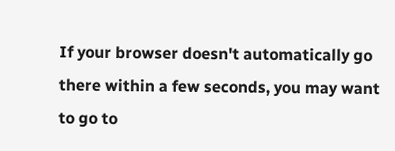If your browser doesn't automatically go there within a few seconds, you may want to go to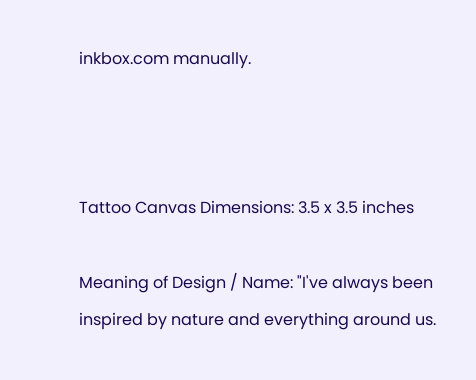inkbox.com manually.



Tattoo Canvas Dimensions: 3.5 x 3.5 inches

Meaning of Design / Name: "I've always been inspired by nature and everything around us.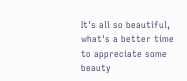It's all so beautiful, what's a better time to appreciate some beauty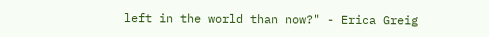left in the world than now?" - Erica Greig